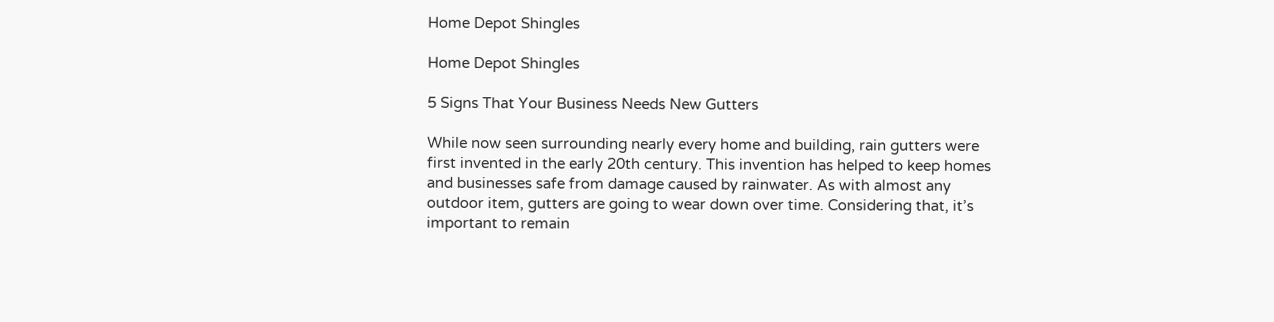Home Depot Shingles

Home Depot Shingles

5 Signs That Your Business Needs New Gutters

While now seen surrounding nearly every home and building, rain gutters were first invented in the early 20th century. This invention has helped to keep homes and businesses safe from damage caused by rainwater. As with almost any outdoor item, gutters are going to wear down over time. Considering that, it’s important to remain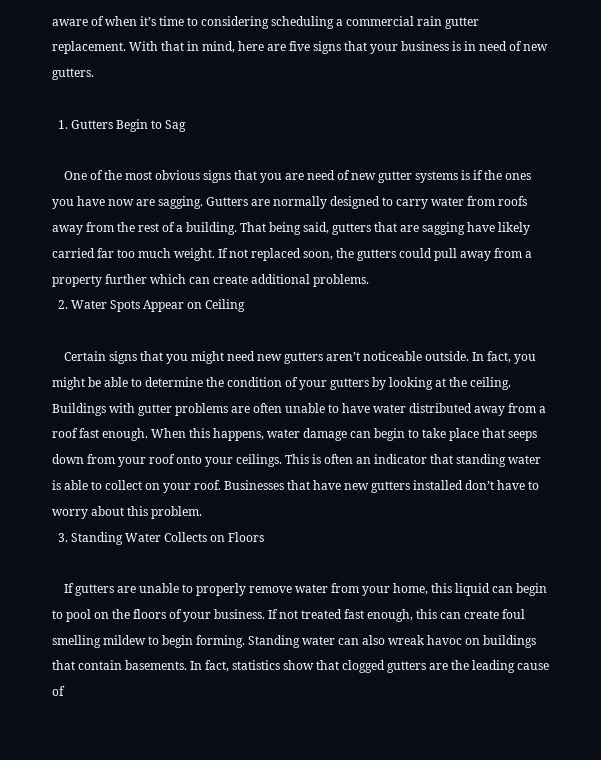aware of when it’s time to considering scheduling a commercial rain gutter replacement. With that in mind, here are five signs that your business is in need of new gutters.

  1. Gutters Begin to Sag

    One of the most obvious signs that you are need of new gutter systems is if the ones you have now are sagging. Gutters are normally designed to carry water from roofs away from the rest of a building. That being said, gutters that are sagging have likely carried far too much weight. If not replaced soon, the gutters could pull away from a property further which can create additional problems.
  2. Water Spots Appear on Ceiling

    Certain signs that you might need new gutters aren’t noticeable outside. In fact, you might be able to determine the condition of your gutters by looking at the ceiling. Buildings with gutter problems are often unable to have water distributed away from a roof fast enough. When this happens, water damage can begin to take place that seeps down from your roof onto your ceilings. This is often an indicator that standing water is able to collect on your roof. Businesses that have new gutters installed don’t have to worry about this problem.
  3. Standing Water Collects on Floors

    If gutters are unable to properly remove water from your home, this liquid can begin to pool on the floors of your business. If not treated fast enough, this can create foul smelling mildew to begin forming. Standing water can also wreak havoc on buildings that contain basements. In fact, statistics show that clogged gutters are the leading cause of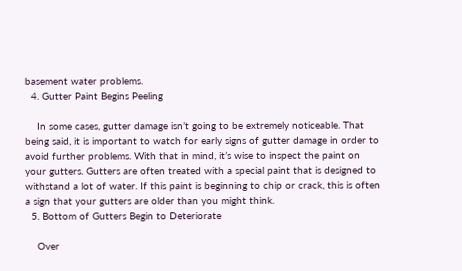basement water problems.
  4. Gutter Paint Begins Peeling

    In some cases, gutter damage isn’t going to be extremely noticeable. That being said, it is important to watch for early signs of gutter damage in order to avoid further problems. With that in mind, it’s wise to inspect the paint on your gutters. Gutters are often treated with a special paint that is designed to withstand a lot of water. If this paint is beginning to chip or crack, this is often a sign that your gutters are older than you might think.
  5. Bottom of Gutters Begin to Deteriorate

    Over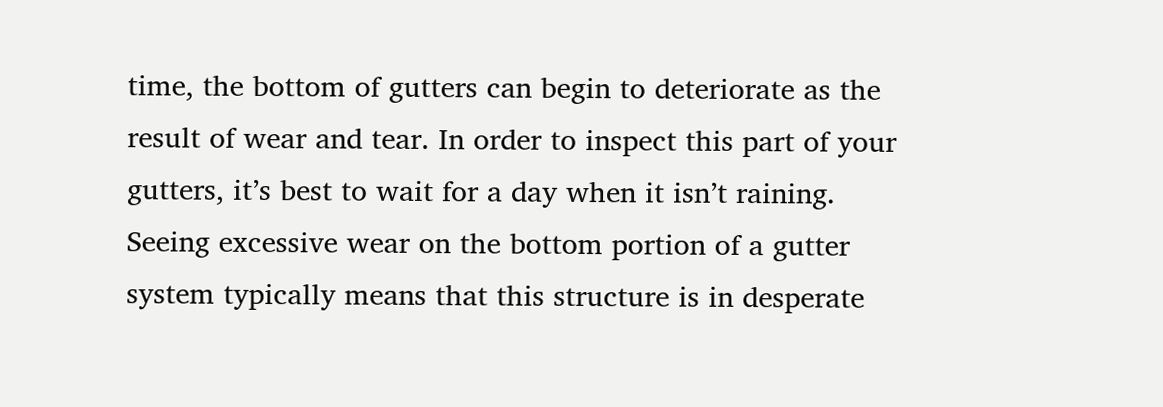time, the bottom of gutters can begin to deteriorate as the result of wear and tear. In order to inspect this part of your gutters, it’s best to wait for a day when it isn’t raining. Seeing excessive wear on the bottom portion of a gutter system typically means that this structure is in desperate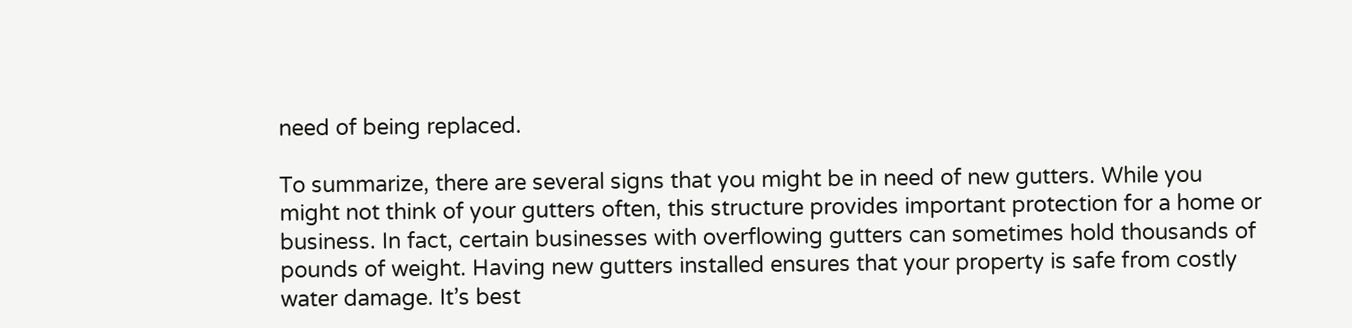need of being replaced.

To summarize, there are several signs that you might be in need of new gutters. While you might not think of your gutters often, this structure provides important protection for a home or business. In fact, certain businesses with overflowing gutters can sometimes hold thousands of pounds of weight. Having new gutters installed ensures that your property is safe from costly water damage. It’s best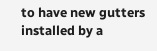to have new gutters installed by a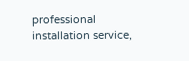professional installation service,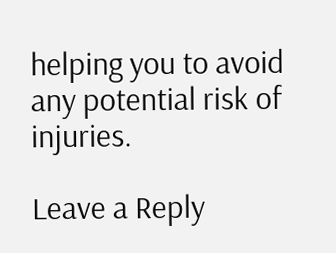helping you to avoid any potential risk of injuries.

Leave a Reply